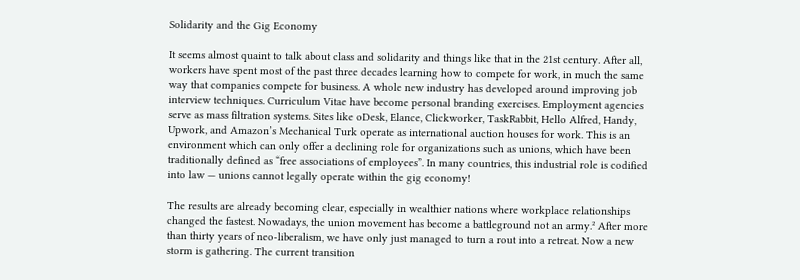Solidarity and the Gig Economy

It seems almost quaint to talk about class and solidarity and things like that in the 21st century. After all, workers have spent most of the past three decades learning how to compete for work, in much the same way that companies compete for business. A whole new industry has developed around improving job interview techniques. Curriculum Vitae have become personal branding exercises. Employment agencies serve as mass filtration systems. Sites like oDesk, Elance, Clickworker, TaskRabbit, Hello Alfred, Handy, Upwork, and Amazon’s Mechanical Turk operate as international auction houses for work. This is an environment which can only offer a declining role for organizations such as unions, which have been traditionally defined as “free associations of employees”. In many countries, this industrial role is codified into law — unions cannot legally operate within the gig economy!

The results are already becoming clear, especially in wealthier nations where workplace relationships changed the fastest. Nowadays, the union movement has become a battleground not an army.² After more than thirty years of neo-liberalism, we have only just managed to turn a rout into a retreat. Now a new storm is gathering. The current transition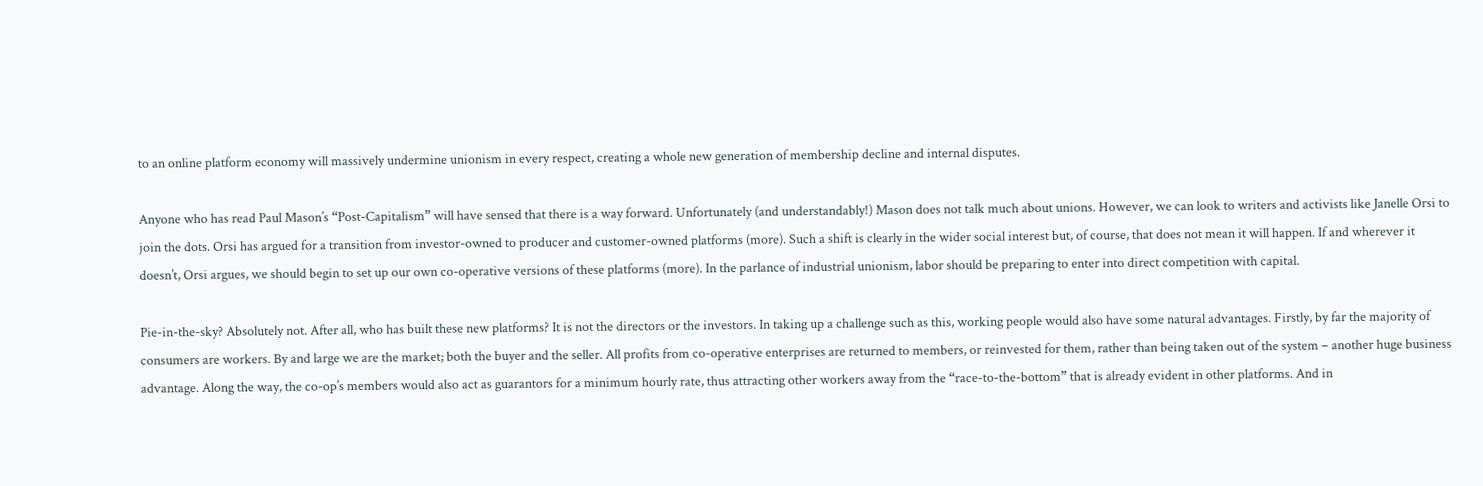to an online platform economy will massively undermine unionism in every respect, creating a whole new generation of membership decline and internal disputes.

Anyone who has read Paul Mason’s “Post-Capitalism” will have sensed that there is a way forward. Unfortunately (and understandably!) Mason does not talk much about unions. However, we can look to writers and activists like Janelle Orsi to join the dots. Orsi has argued for a transition from investor-owned to producer and customer-owned platforms (more). Such a shift is clearly in the wider social interest but, of course, that does not mean it will happen. If and wherever it doesn’t, Orsi argues, we should begin to set up our own co-operative versions of these platforms (more). In the parlance of industrial unionism, labor should be preparing to enter into direct competition with capital.

Pie-in-the-sky? Absolutely not. After all, who has built these new platforms? It is not the directors or the investors. In taking up a challenge such as this, working people would also have some natural advantages. Firstly, by far the majority of consumers are workers. By and large we are the market; both the buyer and the seller. All profits from co-operative enterprises are returned to members, or reinvested for them, rather than being taken out of the system – another huge business advantage. Along the way, the co-op’s members would also act as guarantors for a minimum hourly rate, thus attracting other workers away from the “race-to-the-bottom” that is already evident in other platforms. And in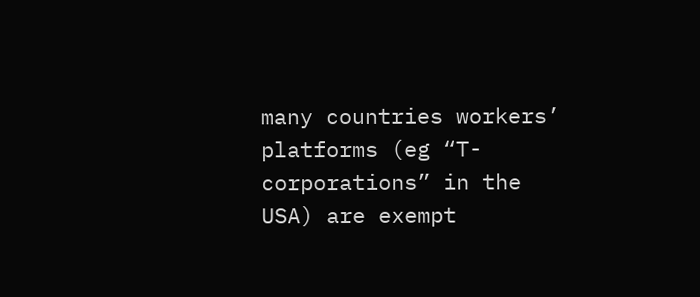many countries workers’ platforms (eg “T-corporations” in the USA) are exempt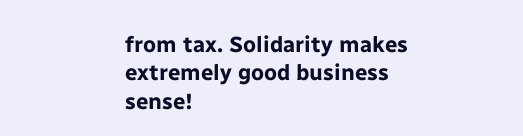from tax. Solidarity makes extremely good business sense!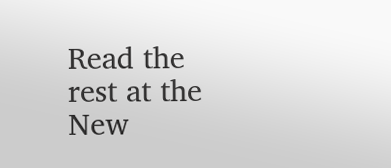Read the rest at the New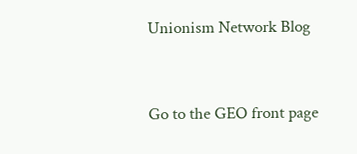Unionism Network Blog


Go to the GEO front page